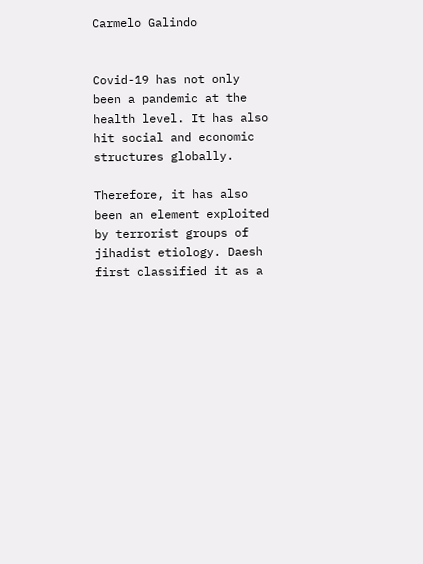Carmelo Galindo


Covid-19 has not only been a pandemic at the health level. It has also hit social and economic structures globally.

Therefore, it has also been an element exploited by terrorist groups of jihadist etiology. Daesh first classified it as a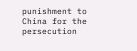punishment to China for the persecution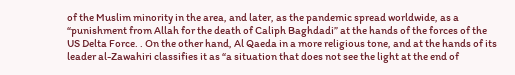of the Muslim minority in the area, and later, as the pandemic spread worldwide, as a “punishment from Allah for the death of Caliph Baghdadi” at the hands of the forces of the US Delta Force. . On the other hand, Al Qaeda in a more religious tone, and at the hands of its leader al-Zawahiri classifies it as “a situation that does not see the light at the end of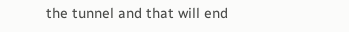the tunnel and that will end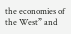the economies of the West” and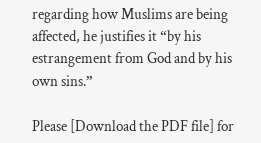regarding how Muslims are being affected, he justifies it “by his estrangement from God and by his own sins.”

Please [Download the PDF file] for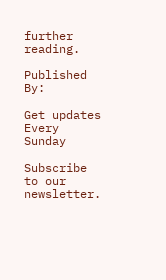further reading.

Published By:

Get updates Every Sunday

Subscribe to our newsletter.